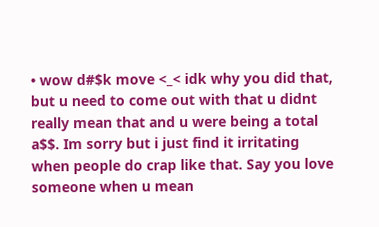• wow d#$k move <_< idk why you did that, but u need to come out with that u didnt really mean that and u were being a total a$$. Im sorry but i just find it irritating when people do crap like that. Say you love someone when u mean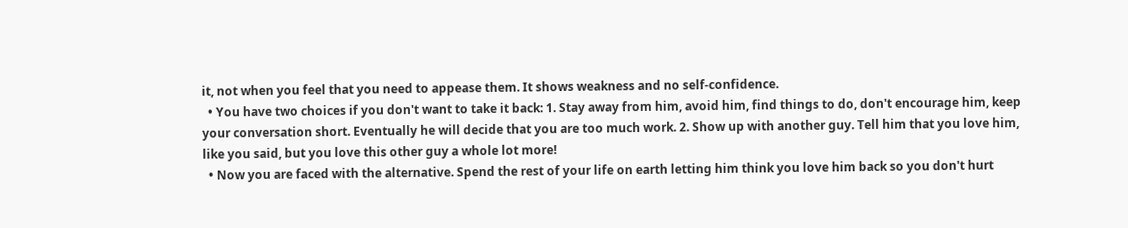it, not when you feel that you need to appease them. It shows weakness and no self-confidence.
  • You have two choices if you don't want to take it back: 1. Stay away from him, avoid him, find things to do, don't encourage him, keep your conversation short. Eventually he will decide that you are too much work. 2. Show up with another guy. Tell him that you love him, like you said, but you love this other guy a whole lot more!
  • Now you are faced with the alternative. Spend the rest of your life on earth letting him think you love him back so you don't hurt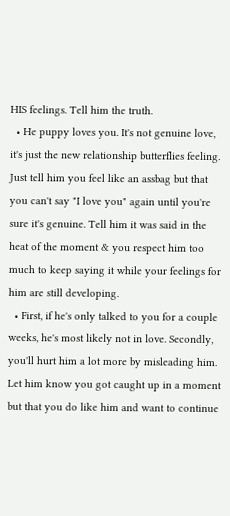HIS feelings. Tell him the truth.
  • He puppy loves you. It's not genuine love, it's just the new relationship butterflies feeling. Just tell him you feel like an assbag but that you can't say "I love you" again until you're sure it's genuine. Tell him it was said in the heat of the moment & you respect him too much to keep saying it while your feelings for him are still developing.
  • First, if he's only talked to you for a couple weeks, he's most likely not in love. Secondly, you'll hurt him a lot more by misleading him. Let him know you got caught up in a moment but that you do like him and want to continue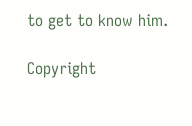to get to know him.

Copyright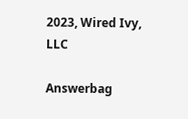2023, Wired Ivy, LLC

Answerbag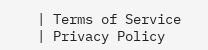| Terms of Service | Privacy Policy